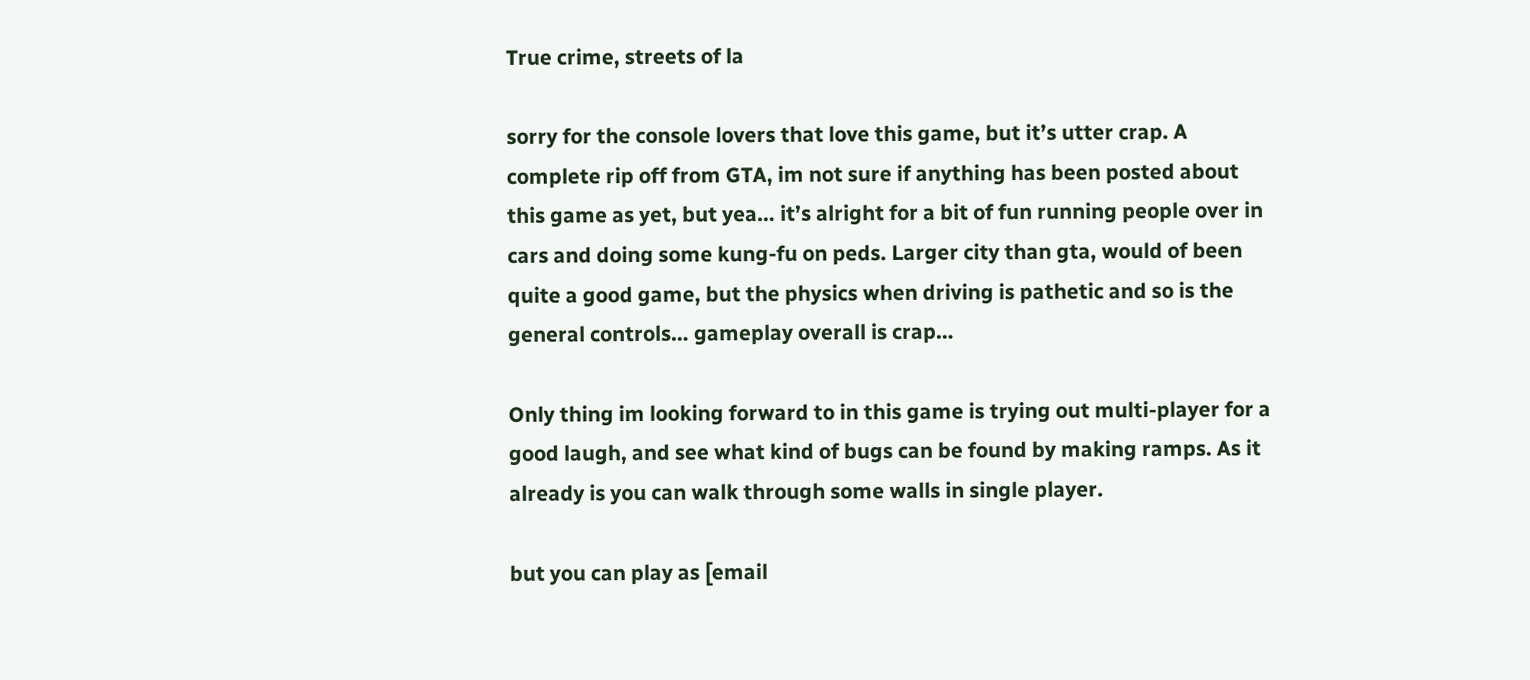True crime, streets of la

sorry for the console lovers that love this game, but it’s utter crap. A complete rip off from GTA, im not sure if anything has been posted about this game as yet, but yea… it’s alright for a bit of fun running people over in cars and doing some kung-fu on peds. Larger city than gta, would of been quite a good game, but the physics when driving is pathetic and so is the general controls… gameplay overall is crap…

Only thing im looking forward to in this game is trying out multi-player for a good laugh, and see what kind of bugs can be found by making ramps. As it already is you can walk through some walls in single player.

but you can play as [email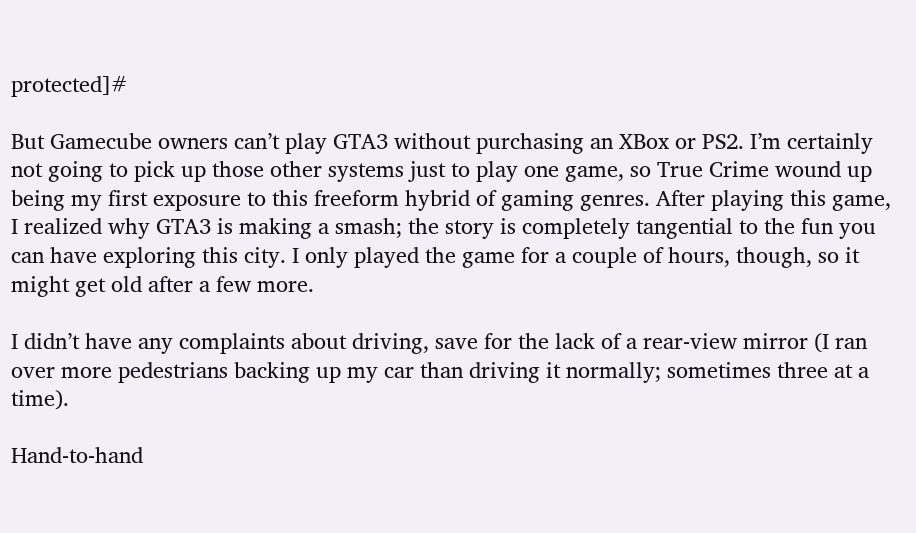protected]#

But Gamecube owners can’t play GTA3 without purchasing an XBox or PS2. I’m certainly not going to pick up those other systems just to play one game, so True Crime wound up being my first exposure to this freeform hybrid of gaming genres. After playing this game, I realized why GTA3 is making a smash; the story is completely tangential to the fun you can have exploring this city. I only played the game for a couple of hours, though, so it might get old after a few more.

I didn’t have any complaints about driving, save for the lack of a rear-view mirror (I ran over more pedestrians backing up my car than driving it normally; sometimes three at a time).

Hand-to-hand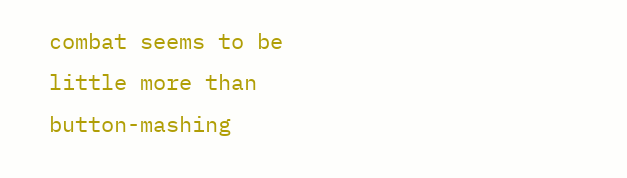combat seems to be little more than button-mashing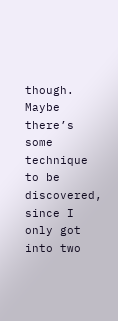though. Maybe there’s some technique to be discovered, since I only got into two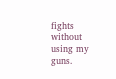fights without using my guns.